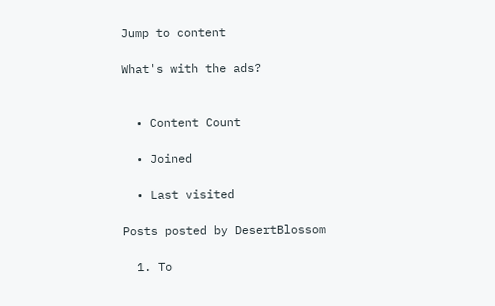Jump to content

What's with the ads?


  • Content Count

  • Joined

  • Last visited

Posts posted by DesertBlossom

  1. To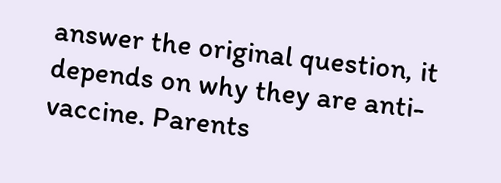answer the original question, it depends on why they are anti-vaccine. Parents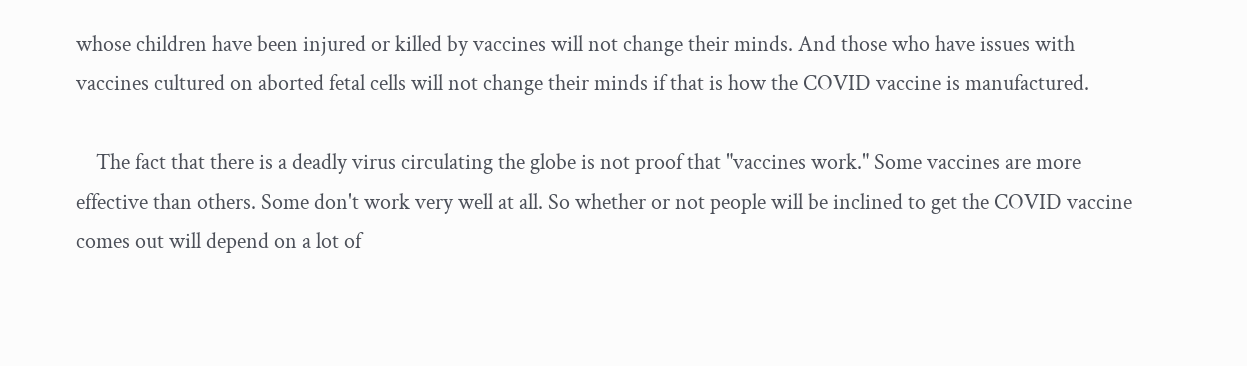whose children have been injured or killed by vaccines will not change their minds. And those who have issues with vaccines cultured on aborted fetal cells will not change their minds if that is how the COVID vaccine is manufactured.

    The fact that there is a deadly virus circulating the globe is not proof that "vaccines work." Some vaccines are more effective than others. Some don't work very well at all. So whether or not people will be inclined to get the COVID vaccine comes out will depend on a lot of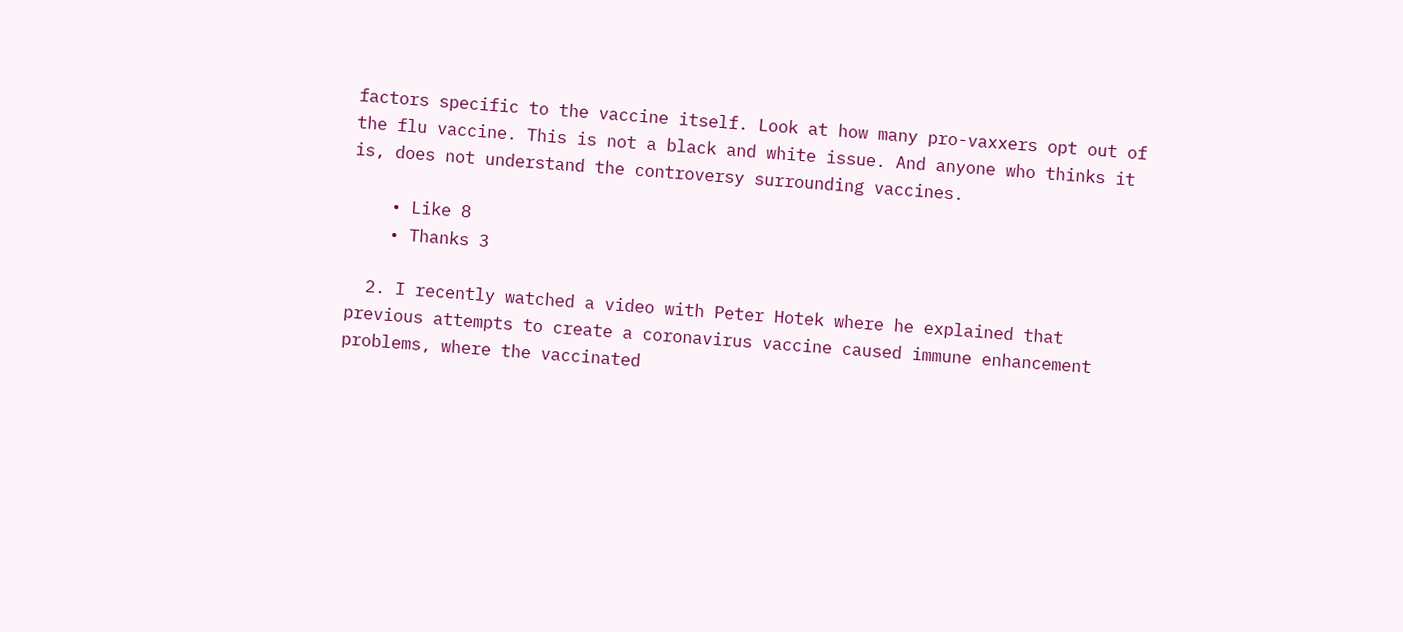factors specific to the vaccine itself. Look at how many pro-vaxxers opt out of the flu vaccine. This is not a black and white issue. And anyone who thinks it is, does not understand the controversy surrounding vaccines.

    • Like 8
    • Thanks 3

  2. I recently watched a video with Peter Hotek where he explained that previous attempts to create a coronavirus vaccine caused immune enhancement problems, where the vaccinated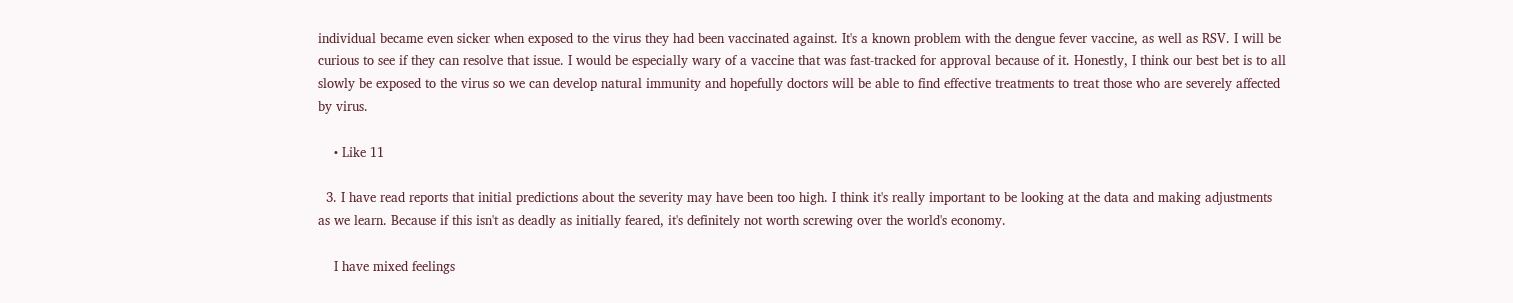individual became even sicker when exposed to the virus they had been vaccinated against. It's a known problem with the dengue fever vaccine, as well as RSV. I will be curious to see if they can resolve that issue. I would be especially wary of a vaccine that was fast-tracked for approval because of it. Honestly, I think our best bet is to all slowly be exposed to the virus so we can develop natural immunity and hopefully doctors will be able to find effective treatments to treat those who are severely affected by virus.

    • Like 11

  3. I have read reports that initial predictions about the severity may have been too high. I think it's really important to be looking at the data and making adjustments as we learn. Because if this isn't as deadly as initially feared, it's definitely not worth screwing over the world's economy.

    I have mixed feelings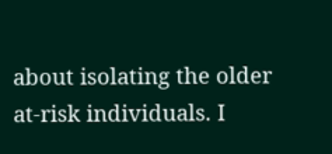about isolating the older at-risk individuals. I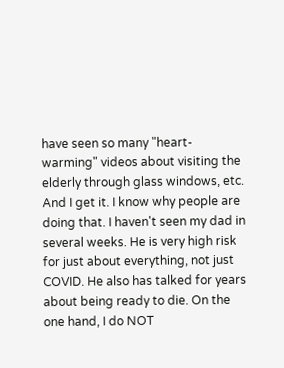have seen so many "heart-warming" videos about visiting the elderly through glass windows, etc. And I get it. I know why people are doing that. I haven't seen my dad in several weeks. He is very high risk for just about everything, not just COVID. He also has talked for years about being ready to die. On the one hand, I do NOT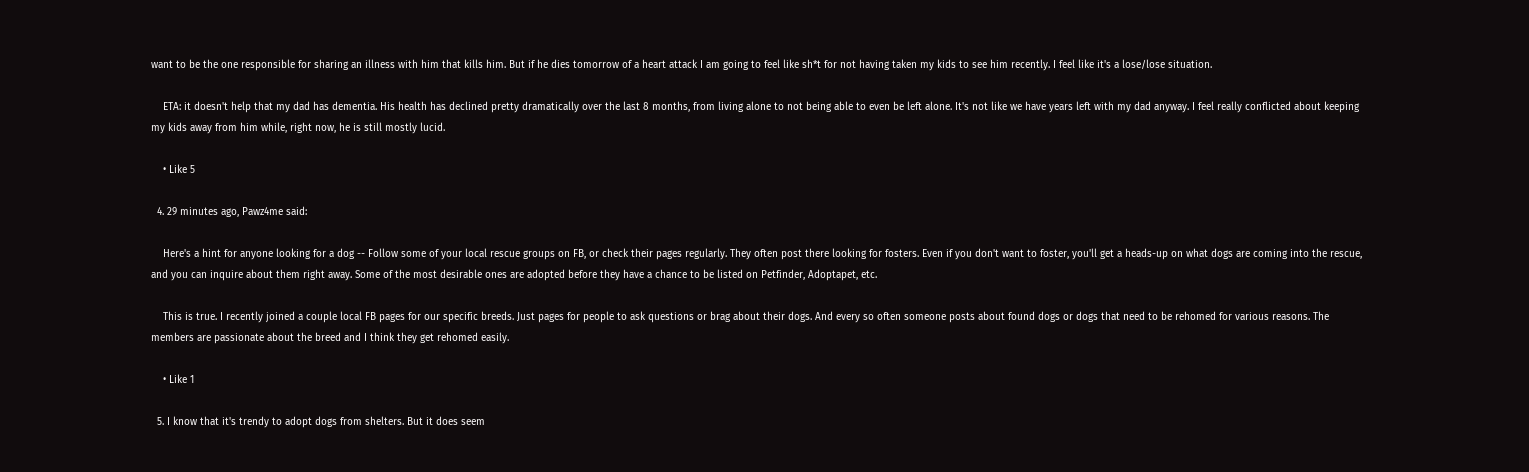want to be the one responsible for sharing an illness with him that kills him. But if he dies tomorrow of a heart attack I am going to feel like sh*t for not having taken my kids to see him recently. I feel like it's a lose/lose situation.

    ETA: it doesn't help that my dad has dementia. His health has declined pretty dramatically over the last 8 months, from living alone to not being able to even be left alone. It's not like we have years left with my dad anyway. I feel really conflicted about keeping my kids away from him while, right now, he is still mostly lucid.

    • Like 5

  4. 29 minutes ago, Pawz4me said:

    Here's a hint for anyone looking for a dog -- Follow some of your local rescue groups on FB, or check their pages regularly. They often post there looking for fosters. Even if you don't want to foster, you'll get a heads-up on what dogs are coming into the rescue, and you can inquire about them right away. Some of the most desirable ones are adopted before they have a chance to be listed on Petfinder, Adoptapet, etc.

    This is true. I recently joined a couple local FB pages for our specific breeds. Just pages for people to ask questions or brag about their dogs. And every so often someone posts about found dogs or dogs that need to be rehomed for various reasons. The members are passionate about the breed and I think they get rehomed easily.

    • Like 1

  5. I know that it's trendy to adopt dogs from shelters. But it does seem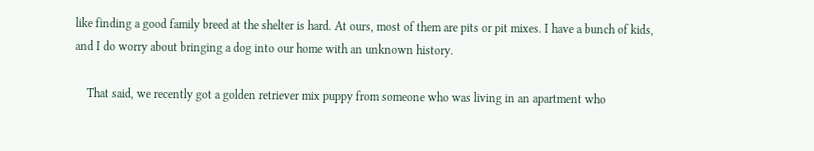like finding a good family breed at the shelter is hard. At ours, most of them are pits or pit mixes. I have a bunch of kids, and I do worry about bringing a dog into our home with an unknown history.

    That said, we recently got a golden retriever mix puppy from someone who was living in an apartment who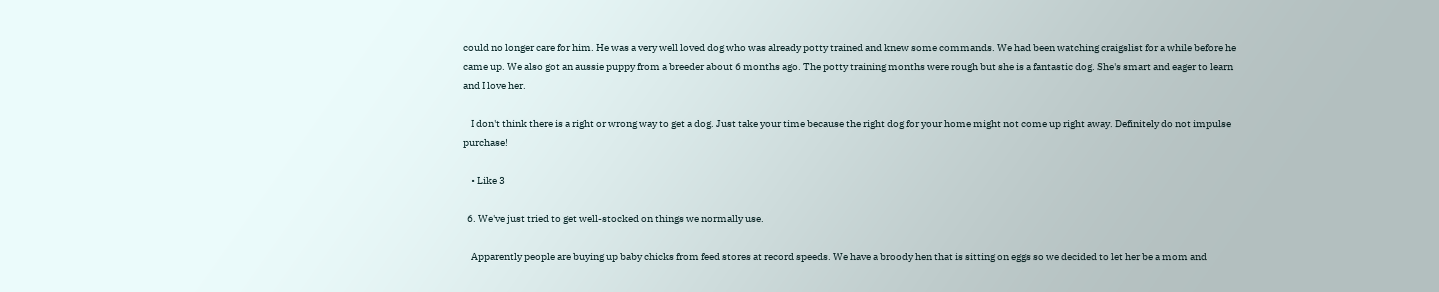could no longer care for him. He was a very well loved dog who was already potty trained and knew some commands. We had been watching craigslist for a while before he came up. We also got an aussie puppy from a breeder about 6 months ago. The potty training months were rough but she is a fantastic dog. She's smart and eager to learn and I love her.

    I don't think there is a right or wrong way to get a dog. Just take your time because the right dog for your home might not come up right away. Definitely do not impulse purchase!

    • Like 3

  6. We've just tried to get well-stocked on things we normally use.

    Apparently people are buying up baby chicks from feed stores at record speeds. We have a broody hen that is sitting on eggs so we decided to let her be a mom and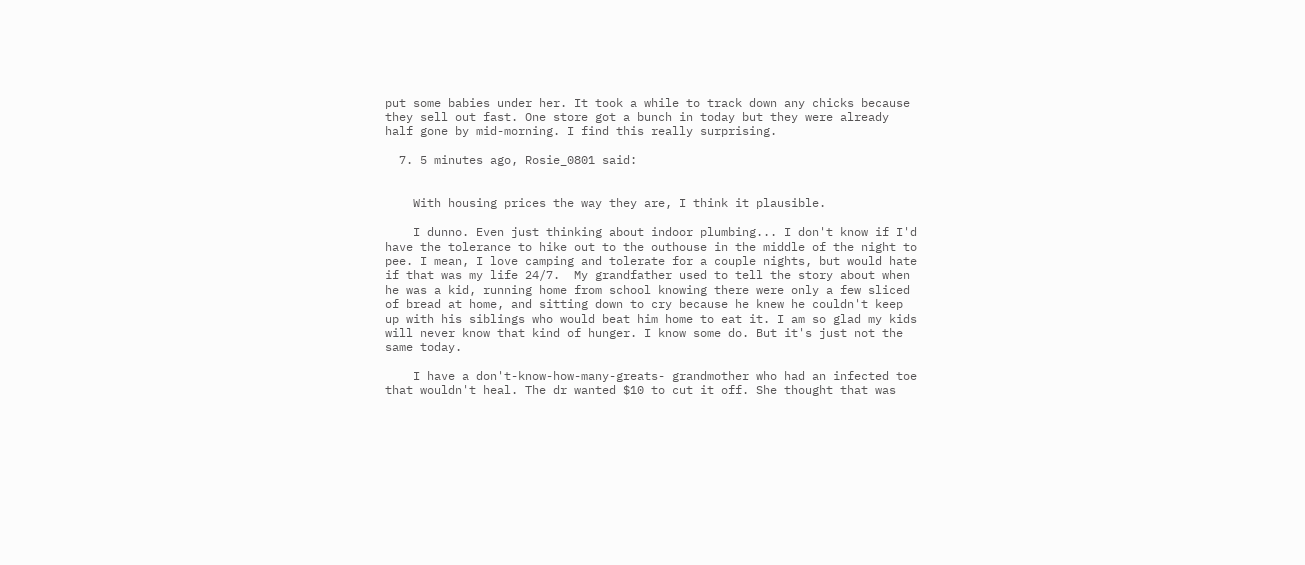put some babies under her. It took a while to track down any chicks because they sell out fast. One store got a bunch in today but they were already half gone by mid-morning. I find this really surprising.

  7. 5 minutes ago, Rosie_0801 said:


    With housing prices the way they are, I think it plausible.

    I dunno. Even just thinking about indoor plumbing... I don't know if I'd have the tolerance to hike out to the outhouse in the middle of the night to pee. I mean, I love camping and tolerate for a couple nights, but would hate if that was my life 24/7.  My grandfather used to tell the story about when he was a kid, running home from school knowing there were only a few sliced of bread at home, and sitting down to cry because he knew he couldn't keep up with his siblings who would beat him home to eat it. I am so glad my kids will never know that kind of hunger. I know some do. But it's just not the same today.

    I have a don't-know-how-many-greats- grandmother who had an infected toe that wouldn't heal. The dr wanted $10 to cut it off. She thought that was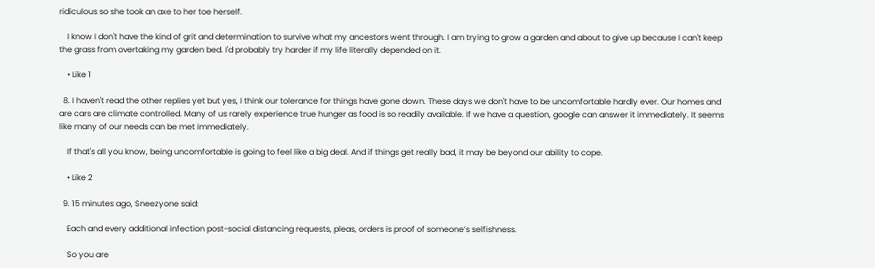ridiculous so she took an axe to her toe herself.

    I know I don't have the kind of grit and determination to survive what my ancestors went through. I am trying to grow a garden and about to give up because I can't keep the grass from overtaking my garden bed. I'd probably try harder if my life literally depended on it.

    • Like 1

  8. I haven't read the other replies yet but yes, I think our tolerance for things have gone down. These days we don't have to be uncomfortable hardly ever. Our homes and are cars are climate controlled. Many of us rarely experience true hunger as food is so readily available. If we have a question, google can answer it immediately. It seems like many of our needs can be met immediately.

    If that's all you know, being uncomfortable is going to feel like a big deal. And if things get really bad, it may be beyond our ability to cope.

    • Like 2

  9. 15 minutes ago, Sneezyone said:

    Each and every additional infection post-social distancing requests, pleas, orders is proof of someone’s selfishness.

    So you are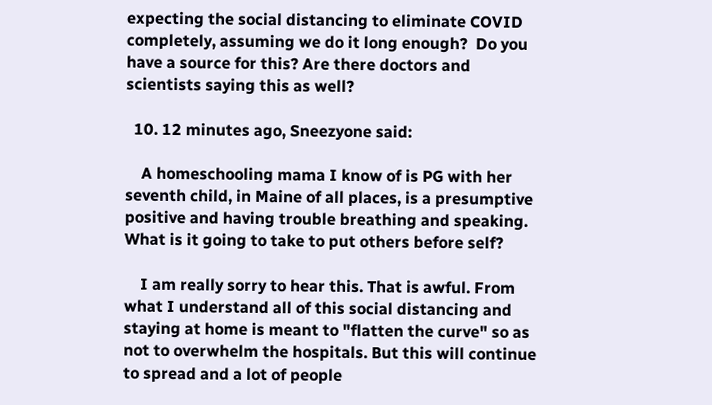expecting the social distancing to eliminate COVID completely, assuming we do it long enough?  Do you have a source for this? Are there doctors and scientists saying this as well?

  10. 12 minutes ago, Sneezyone said:

    A homeschooling mama I know of is PG with her seventh child, in Maine of all places, is a presumptive positive and having trouble breathing and speaking. What is it going to take to put others before self?

    I am really sorry to hear this. That is awful. From what I understand all of this social distancing and staying at home is meant to "flatten the curve" so as not to overwhelm the hospitals. But this will continue to spread and a lot of people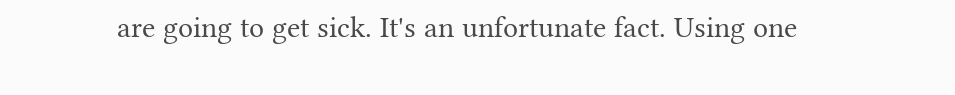are going to get sick. It's an unfortunate fact. Using one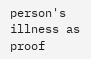person's illness as proof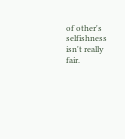of other's selfishness isn't really fair.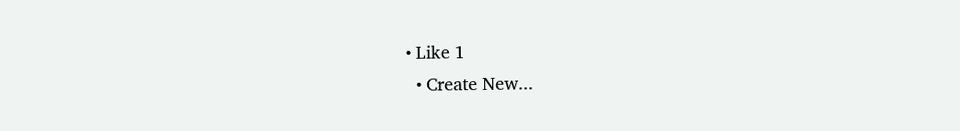• Like 1
  • Create New...